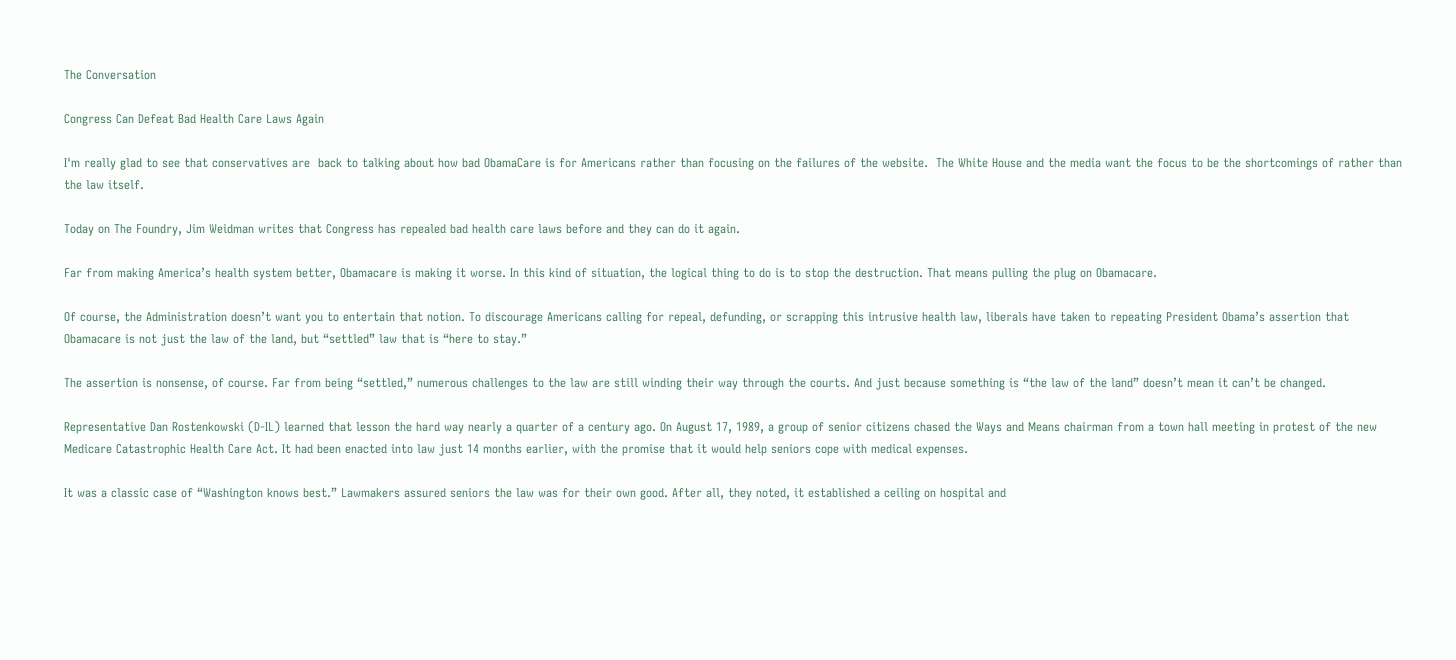The Conversation

Congress Can Defeat Bad Health Care Laws Again

I'm really glad to see that conservatives are  back to talking about how bad ObamaCare is for Americans rather than focusing on the failures of the website.  The White House and the media want the focus to be the shortcomings of rather than the law itself.

Today on The Foundry, Jim Weidman writes that Congress has repealed bad health care laws before and they can do it again.

Far from making America’s health system better, Obamacare is making it worse. In this kind of situation, the logical thing to do is to stop the destruction. That means pulling the plug on Obamacare.

Of course, the Administration doesn’t want you to entertain that notion. To discourage Americans calling for repeal, defunding, or scrapping this intrusive health law, liberals have taken to repeating President Obama’s assertion that Obamacare is not just the law of the land, but “settled” law that is “here to stay.”

The assertion is nonsense, of course. Far from being “settled,” numerous challenges to the law are still winding their way through the courts. And just because something is “the law of the land” doesn’t mean it can’t be changed.

Representative Dan Rostenkowski (D-IL) learned that lesson the hard way nearly a quarter of a century ago. On August 17, 1989, a group of senior citizens chased the Ways and Means chairman from a town hall meeting in protest of the new Medicare Catastrophic Health Care Act. It had been enacted into law just 14 months earlier, with the promise that it would help seniors cope with medical expenses.

It was a classic case of “Washington knows best.” Lawmakers assured seniors the law was for their own good. After all, they noted, it established a ceiling on hospital and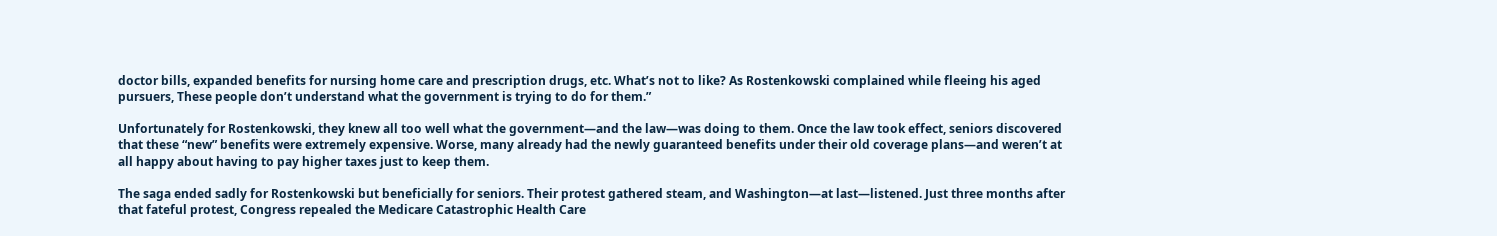doctor bills, expanded benefits for nursing home care and prescription drugs, etc. What’s not to like? As Rostenkowski complained while fleeing his aged pursuers, These people don’t understand what the government is trying to do for them.”

Unfortunately for Rostenkowski, they knew all too well what the government—and the law—was doing to them. Once the law took effect, seniors discovered that these “new” benefits were extremely expensive. Worse, many already had the newly guaranteed benefits under their old coverage plans—and weren’t at all happy about having to pay higher taxes just to keep them.

The saga ended sadly for Rostenkowski but beneficially for seniors. Their protest gathered steam, and Washington—at last—listened. Just three months after that fateful protest, Congress repealed the Medicare Catastrophic Health Care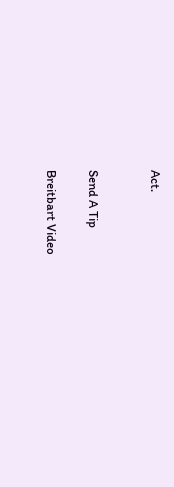Act.


Send A Tip

Breitbart Video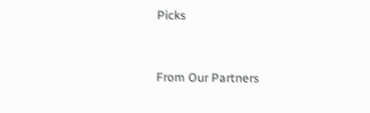Picks



From Our Partners